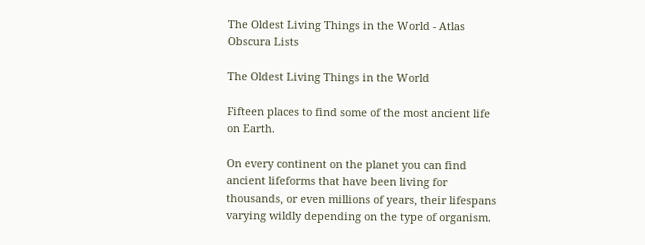The Oldest Living Things in the World - Atlas Obscura Lists

The Oldest Living Things in the World

Fifteen places to find some of the most ancient life on Earth.

On every continent on the planet you can find ancient lifeforms that have been living for thousands, or even millions of years, their lifespans varying wildly depending on the type of organism.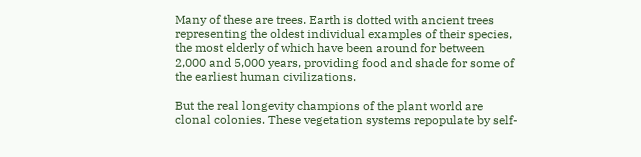Many of these are trees. Earth is dotted with ancient trees representing the oldest individual examples of their species, the most elderly of which have been around for between 2,000 and 5,000 years, providing food and shade for some of the earliest human civilizations.

But the real longevity champions of the plant world are clonal colonies. These vegetation systems repopulate by self-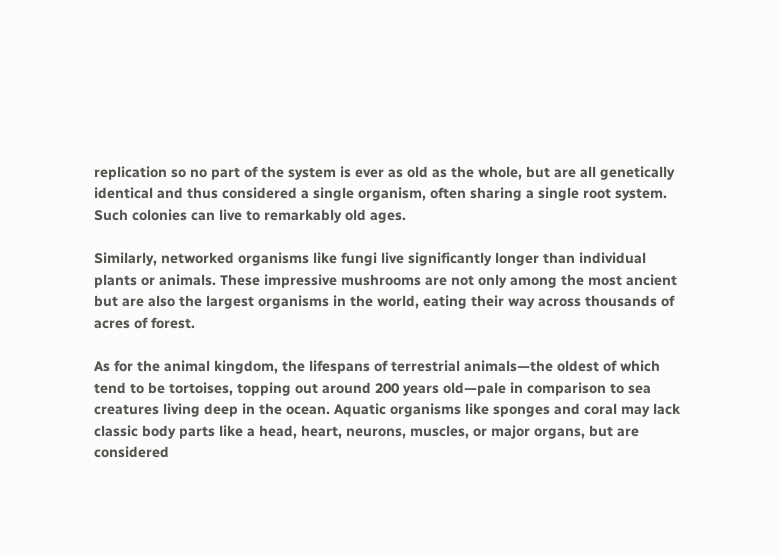replication so no part of the system is ever as old as the whole, but are all genetically identical and thus considered a single organism, often sharing a single root system. Such colonies can live to remarkably old ages.

Similarly, networked organisms like fungi live significantly longer than individual plants or animals. These impressive mushrooms are not only among the most ancient but are also the largest organisms in the world, eating their way across thousands of acres of forest.

As for the animal kingdom, the lifespans of terrestrial animals—the oldest of which tend to be tortoises, topping out around 200 years old—pale in comparison to sea creatures living deep in the ocean. Aquatic organisms like sponges and coral may lack classic body parts like a head, heart, neurons, muscles, or major organs, but are considered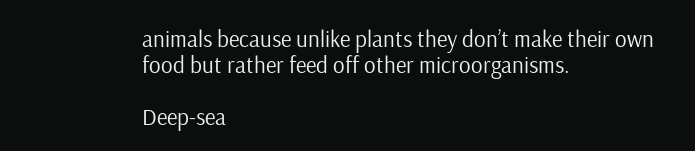animals because unlike plants they don’t make their own food but rather feed off other microorganisms.

Deep-sea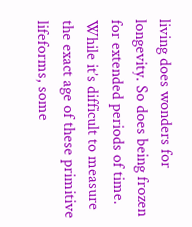living does wonders for longevity. So does being frozen for extended periods of time. While it’s difficult to measure the exact age of these primitive lifeforms, some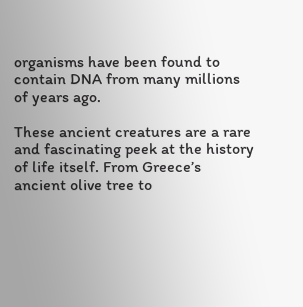organisms have been found to contain DNA from many millions of years ago.

These ancient creatures are a rare and fascinating peek at the history of life itself. From Greece’s ancient olive tree to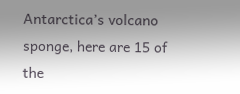Antarctica’s volcano sponge, here are 15 of the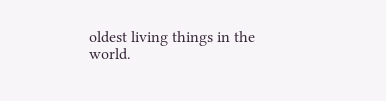oldest living things in the world.